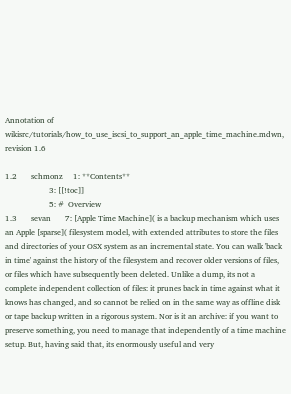Annotation of wikisrc/tutorials/how_to_use_iscsi_to_support_an_apple_time_machine.mdwn, revision 1.6

1.2       schmonz     1: **Contents**
                      3: [[!toc]]
                      5: #  Overview
1.3       sevan       7: [Apple Time Machine]( is a backup mechanism which uses an Apple [sparse]( filesystem model, with extended attributes to store the files and directories of your OSX system as an incremental state. You can walk 'back in time' against the history of the filesystem and recover older versions of files, or files which have subsequently been deleted. Unlike a dump, its not a complete independent collection of files: it prunes back in time against what it knows has changed, and so cannot be relied on in the same way as offline disk or tape backup written in a rigorous system. Nor is it an archive: if you want to preserve something, you need to manage that independently of a time machine setup. But, having said that, its enormously useful and very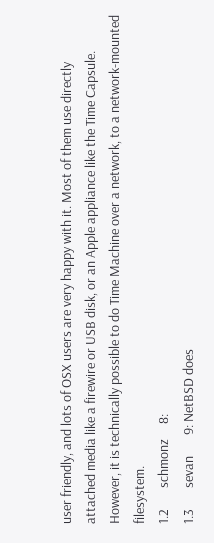user friendly, and lots of OSX users are very happy with it. Most of them use directly attached media like a firewire or USB disk, or an Apple appliance like the Time Capsule. However, it is technically possible to do Time Machine over a network, to a network-mounted filesystem.
1.2       schmonz     8:
1.3       sevan       9: NetBSD does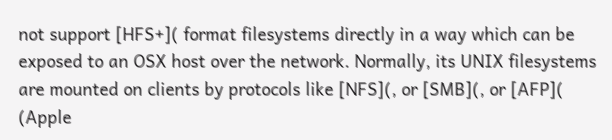not support [HFS+]( format filesystems directly in a way which can be exposed to an OSX host over the network. Normally, its UNIX filesystems are mounted on clients by protocols like [NFS](, or [SMB](, or [AFP]( (Apple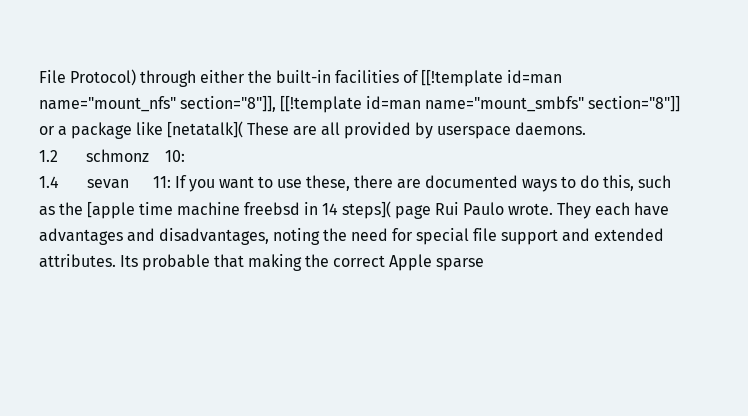File Protocol) through either the built-in facilities of [[!template id=man name="mount_nfs" section="8"]], [[!template id=man name="mount_smbfs" section="8"]] or a package like [netatalk]( These are all provided by userspace daemons.
1.2       schmonz    10:
1.4       sevan      11: If you want to use these, there are documented ways to do this, such as the [apple time machine freebsd in 14 steps]( page Rui Paulo wrote. They each have advantages and disadvantages, noting the need for special file support and extended attributes. Its probable that making the correct Apple sparse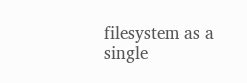filesystem as a single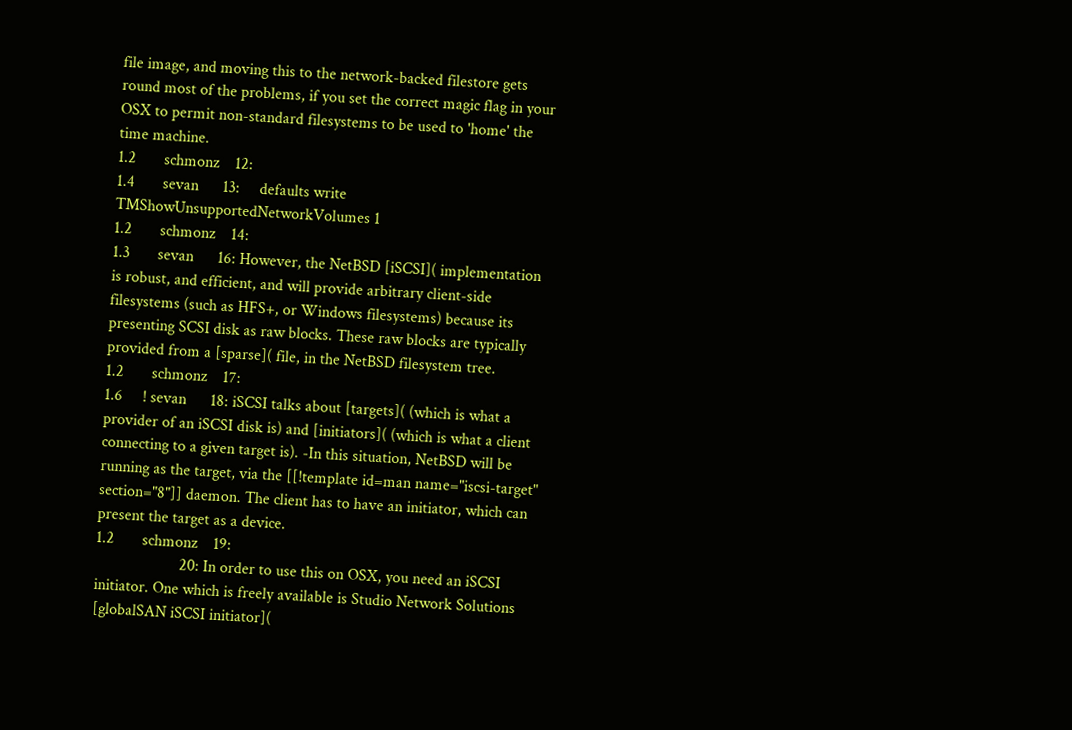file image, and moving this to the network-backed filestore gets round most of the problems, if you set the correct magic flag in your OSX to permit non-standard filesystems to be used to 'home' the time machine.
1.2       schmonz    12:
1.4       sevan      13:     defaults write TMShowUnsupportedNetworkVolumes 1
1.2       schmonz    14:
1.3       sevan      16: However, the NetBSD [iSCSI]( implementation is robust, and efficient, and will provide arbitrary client-side filesystems (such as HFS+, or Windows filesystems) because its presenting SCSI disk as raw blocks. These raw blocks are typically provided from a [sparse]( file, in the NetBSD filesystem tree.
1.2       schmonz    17:
1.6     ! sevan      18: iSCSI talks about [targets]( (which is what a provider of an iSCSI disk is) and [initiators]( (which is what a client connecting to a given target is). -In this situation, NetBSD will be running as the target, via the [[!template id=man name="iscsi-target" section="8"]] daemon. The client has to have an initiator, which can present the target as a device.
1.2       schmonz    19:
                     20: In order to use this on OSX, you need an iSCSI initiator. One which is freely available is Studio Network Solutions [globalSAN iSCSI initiator](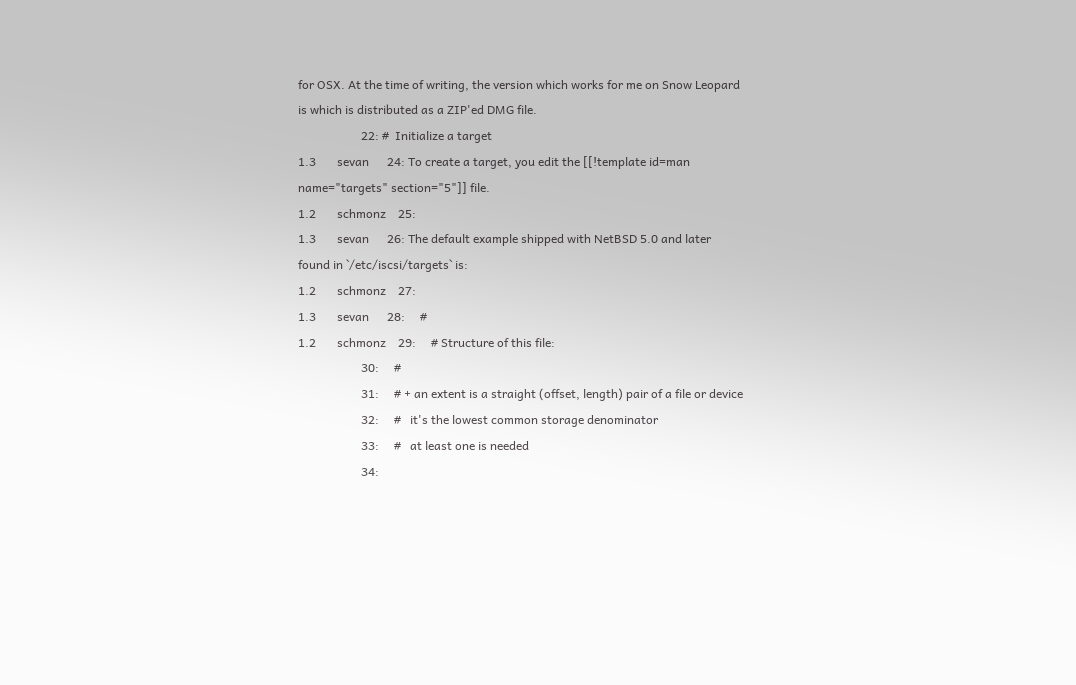for OSX. At the time of writing, the version which works for me on Snow Leopard is which is distributed as a ZIP'ed DMG file.
                     22: #  Initialize a target
1.3       sevan      24: To create a target, you edit the [[!template id=man name="targets" section="5"]] file.
1.2       schmonz    25:
1.3       sevan      26: The default example shipped with NetBSD 5.0 and later found in `/etc/iscsi/targets` is:
1.2       schmonz    27:
1.3       sevan      28:     #
1.2       schmonz    29:     # Structure of this file:
                     30:     #
                     31:     # + an extent is a straight (offset, length) pair of a file or device
                     32:     #   it's the lowest common storage denominator
                     33:     #   at least one is needed
                     34: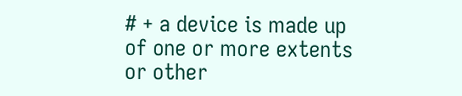# + a device is made up of one or more extents or other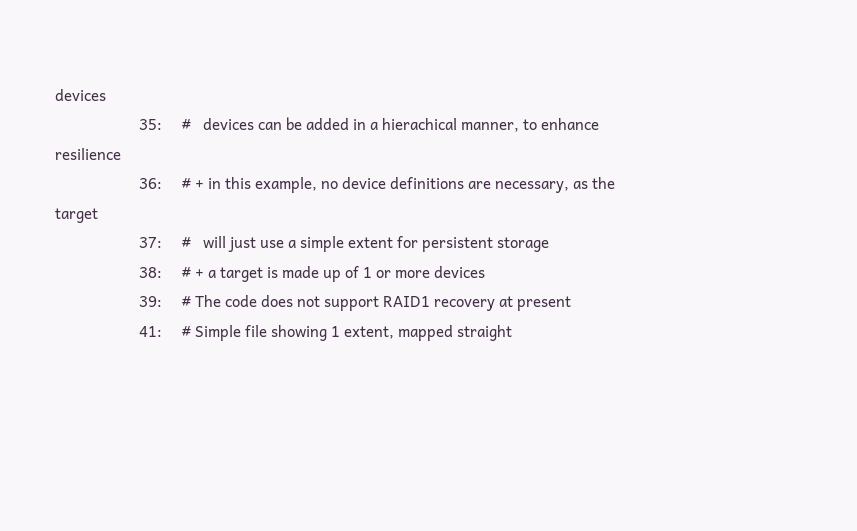devices
                     35:     #   devices can be added in a hierachical manner, to enhance resilience
                     36:     # + in this example, no device definitions are necessary, as the target
                     37:     #   will just use a simple extent for persistent storage
                     38:     # + a target is made up of 1 or more devices
                     39:     # The code does not support RAID1 recovery at present
                     41:     # Simple file showing 1 extent, mapped straight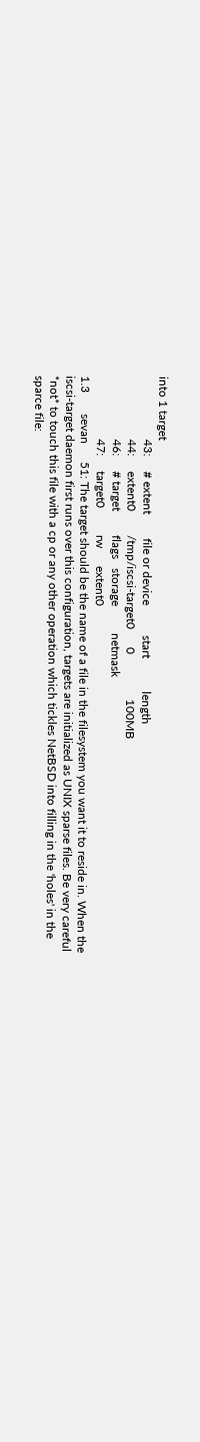into 1 target
                     43:     # extent        file or device          start           length
                     44:     extent0        /tmp/iscsi-target0      0               100MB
                     46:     # target        flags   storage         netmask
                     47:     target0         rw      extent0
1.3       sevan      51: The target should be the name of a file in the filesystem you want it to reside in. When the iscsi-target daemon first runs over this configuration, targets are initialized as UNIX sparse files. Be very careful *not* to touch this file with a cp or any other operation which tickles NetBSD into filling in the 'holes' in the sparce file: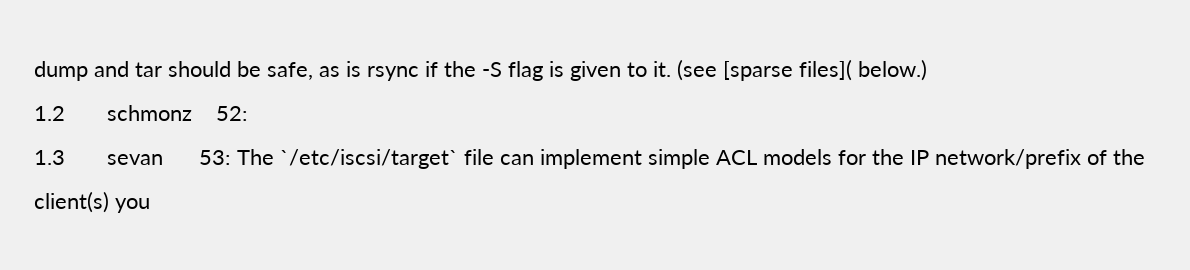dump and tar should be safe, as is rsync if the -S flag is given to it. (see [sparse files]( below.)
1.2       schmonz    52:
1.3       sevan      53: The `/etc/iscsi/target` file can implement simple ACL models for the IP network/prefix of the client(s) you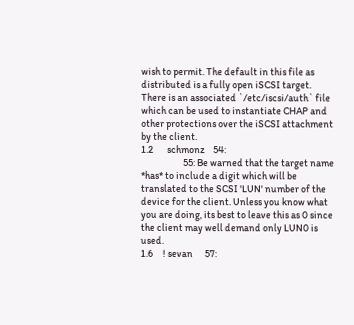wish to permit. The default in this file as distributed is a fully open iSCSI target. There is an associated `/etc/iscsi/auth` file which can be used to instantiate CHAP and other protections over the iSCSI attachment by the client.
1.2       schmonz    54:
                     55: Be warned that the target name *has* to include a digit which will be translated to the SCSI 'LUN' number of the device for the client. Unless you know what you are doing, its best to leave this as 0 since the client may well demand only LUN0 is used.
1.6     ! sevan      57: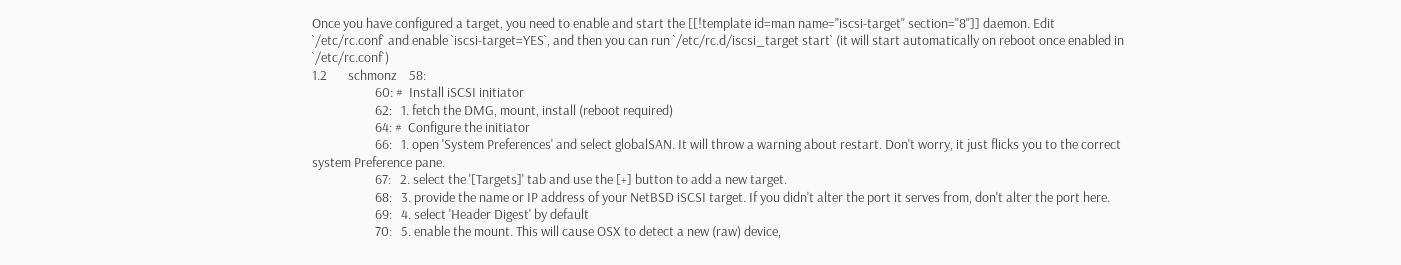Once you have configured a target, you need to enable and start the [[!template id=man name="iscsi-target" section="8"]] daemon. Edit `/etc/rc.conf` and enable `iscsi-target=YES`, and then you can run `/etc/rc.d/iscsi_target start` (it will start automatically on reboot once enabled in `/etc/rc.conf`)
1.2       schmonz    58:
                     60: #  Install iSCSI initiator
                     62:   1. fetch the DMG, mount, install (reboot required)
                     64: #  Configure the initiator
                     66:   1. open 'System Preferences' and select globalSAN. It will throw a warning about restart. Don't worry, it just flicks you to the correct system Preference pane.
                     67:   2. select the '[Targets]' tab and use the [+] button to add a new target.
                     68:   3. provide the name or IP address of your NetBSD iSCSI target. If you didn't alter the port it serves from, don't alter the port here.
                     69:   4. select 'Header Digest' by default
                     70:   5. enable the mount. This will cause OSX to detect a new (raw) device,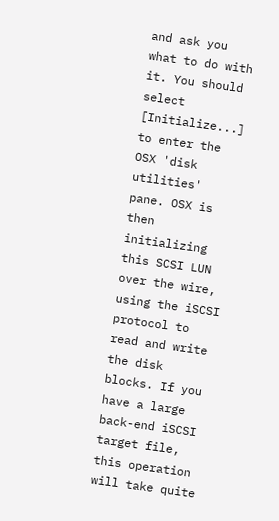and ask you what to do with it. You should select [Initialize...] to enter the OSX 'disk utilities' pane. OSX is then initializing this SCSI LUN over the wire, using the iSCSI protocol to read and write the disk blocks. If you have a large back-end iSCSI target file, this operation will take quite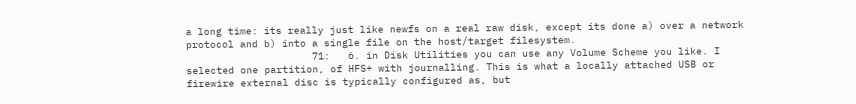a long time: its really just like newfs on a real raw disk, except its done a) over a network protocol and b) into a single file on the host/target filesystem.
                     71:   6. in Disk Utilities you can use any Volume Scheme you like. I selected one partition, of HFS+ with journalling. This is what a locally attached USB or firewire external disc is typically configured as, but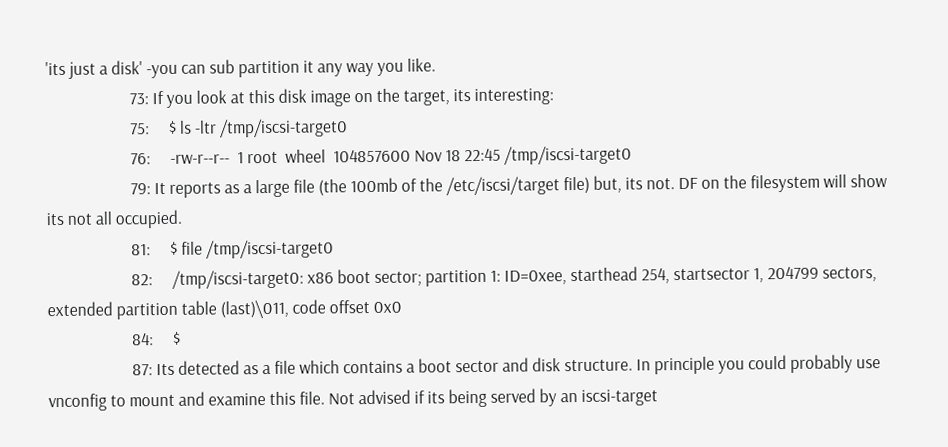'its just a disk' -you can sub partition it any way you like.
                     73: If you look at this disk image on the target, its interesting:
                     75:     $ ls -ltr /tmp/iscsi-target0
                     76:     -rw-r--r--  1 root  wheel  104857600 Nov 18 22:45 /tmp/iscsi-target0
                     79: It reports as a large file (the 100mb of the /etc/iscsi/target file) but, its not. DF on the filesystem will show its not all occupied.
                     81:     $ file /tmp/iscsi-target0
                     82:     /tmp/iscsi-target0: x86 boot sector; partition 1: ID=0xee, starthead 254, startsector 1, 204799 sectors, extended partition table (last)\011, code offset 0x0
                     84:     $
                     87: Its detected as a file which contains a boot sector and disk structure. In principle you could probably use vnconfig to mount and examine this file. Not advised if its being served by an iscsi-target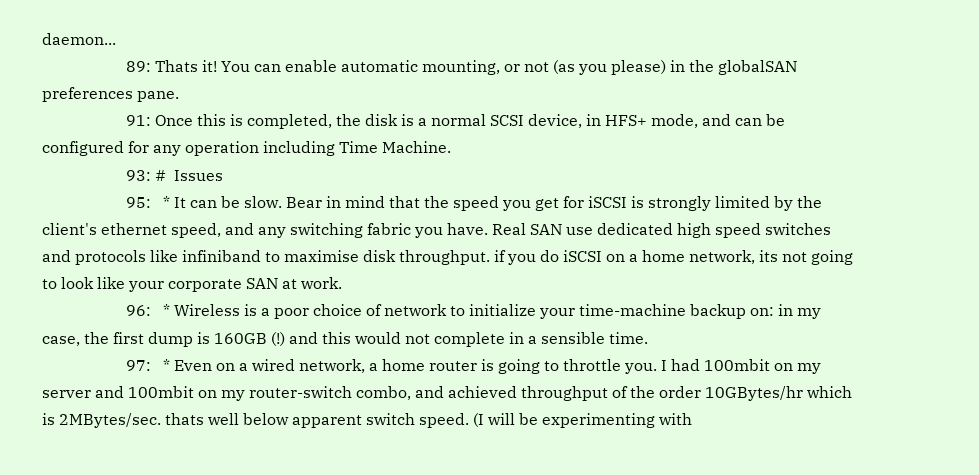daemon...
                     89: Thats it! You can enable automatic mounting, or not (as you please) in the globalSAN preferences pane.
                     91: Once this is completed, the disk is a normal SCSI device, in HFS+ mode, and can be configured for any operation including Time Machine.
                     93: #  Issues
                     95:   * It can be slow. Bear in mind that the speed you get for iSCSI is strongly limited by the client's ethernet speed, and any switching fabric you have. Real SAN use dedicated high speed switches and protocols like infiniband to maximise disk throughput. if you do iSCSI on a home network, its not going to look like your corporate SAN at work.
                     96:   * Wireless is a poor choice of network to initialize your time-machine backup on: in my case, the first dump is 160GB (!) and this would not complete in a sensible time.
                     97:   * Even on a wired network, a home router is going to throttle you. I had 100mbit on my server and 100mbit on my router-switch combo, and achieved throughput of the order 10GBytes/hr which is 2MBytes/sec. thats well below apparent switch speed. (I will be experimenting with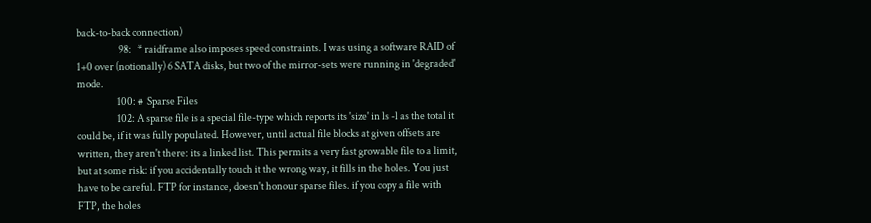back-to-back connection)
                     98:   * raidframe also imposes speed constraints. I was using a software RAID of 1+0 over (notionally) 6 SATA disks, but two of the mirror-sets were running in 'degraded' mode.
                    100: #  Sparse Files
                    102: A sparse file is a special file-type which reports its 'size' in ls -l as the total it could be, if it was fully populated. However, until actual file blocks at given offsets are written, they aren't there: its a linked list. This permits a very fast growable file to a limit, but at some risk: if you accidentally touch it the wrong way, it fills in the holes. You just have to be careful. FTP for instance, doesn't honour sparse files. if you copy a file with FTP, the holes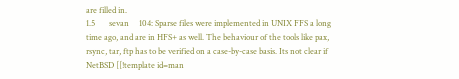are filled in.
1.5       sevan     104: Sparse files were implemented in UNIX FFS a long time ago, and are in HFS+ as well. The behaviour of the tools like pax, rsync, tar, ftp has to be verified on a case-by-case basis. Its not clear if NetBSD [[!template id=man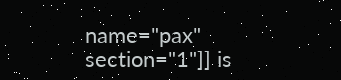name="pax" section="1"]] is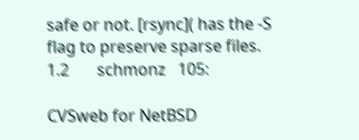safe or not. [rsync]( has the -S flag to preserve sparse files.
1.2       schmonz   105:

CVSweb for NetBSD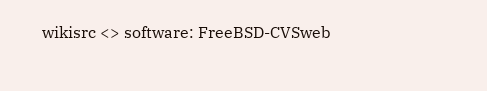wikisrc <> software: FreeBSD-CVSweb